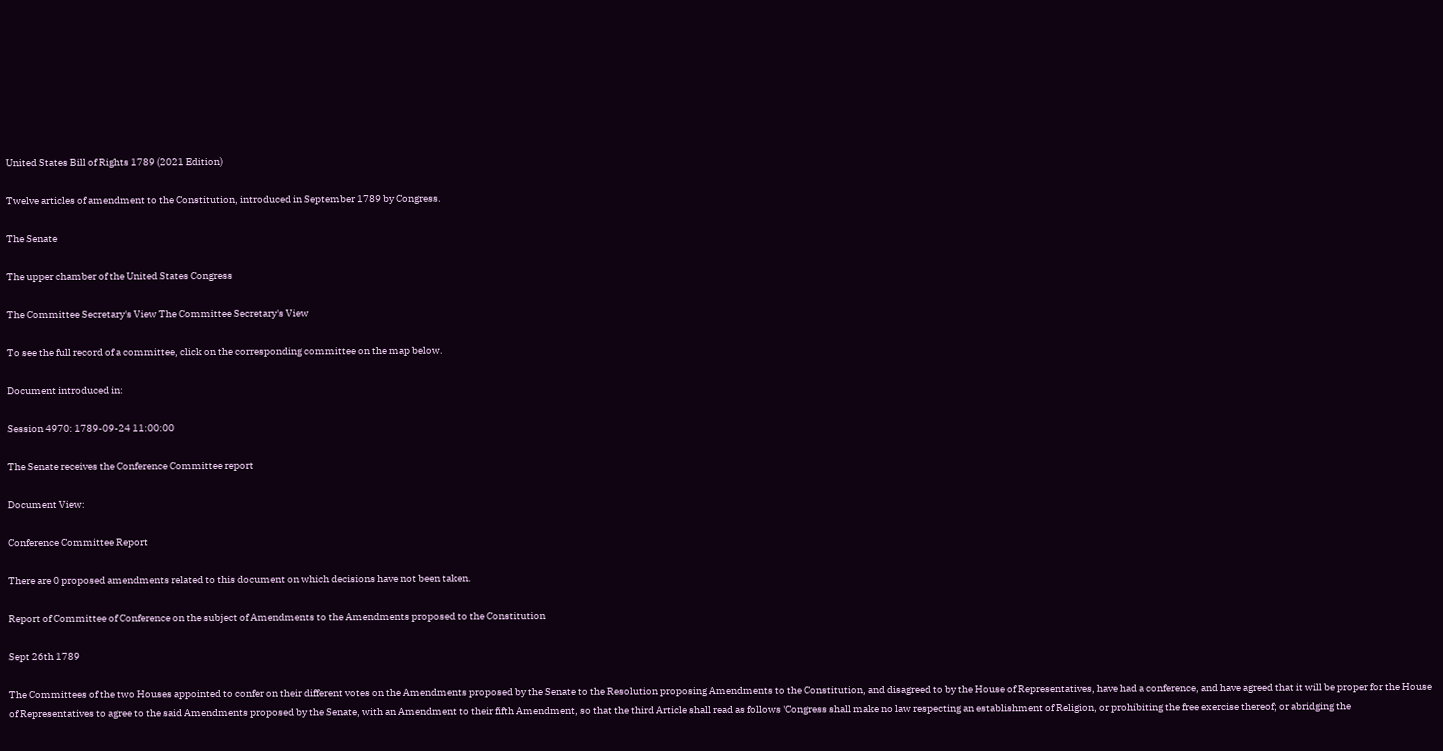United States Bill of Rights 1789 (2021 Edition)

Twelve articles of amendment to the Constitution, introduced in September 1789 by Congress.

The Senate

The upper chamber of the United States Congress

The Committee Secretary's View The Committee Secretary's View

To see the full record of a committee, click on the corresponding committee on the map below.

Document introduced in:

Session 4970: 1789-09-24 11:00:00

The Senate receives the Conference Committee report

Document View:

Conference Committee Report

There are 0 proposed amendments related to this document on which decisions have not been taken.

Report of Committee of Conference on the subject of Amendments to the Amendments proposed to the Constitution

Sept 26th 1789

The Committees of the two Houses appointed to confer on their different votes on the Amendments proposed by the Senate to the Resolution proposing Amendments to the Constitution, and disagreed to by the House of Representatives, have had a conference, and have agreed that it will be proper for the House of Representatives to agree to the said Amendments proposed by the Senate, with an Amendment to their fifth Amendment, so that the third Article shall read as follows 'Congress shall make no law respecting an establishment of Religion, or prohibiting the free exercise thereof; or abridging the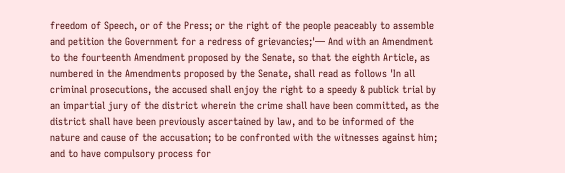freedom of Speech, or of the Press; or the right of the people peaceably to assemble and petition the Government for a redress of grievancies;'— And with an Amendment to the fourteenth Amendment proposed by the Senate, so that the eighth Article, as numbered in the Amendments proposed by the Senate, shall read as follows 'In all criminal prosecutions, the accused shall enjoy the right to a speedy & publick trial by an impartial jury of the district wherein the crime shall have been committed, as the district shall have been previously ascertained by law, and to be informed of the nature and cause of the accusation; to be confronted with the witnesses against him; and to have compulsory process for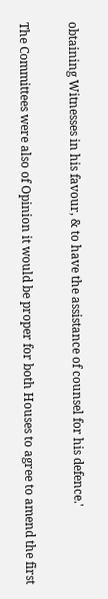obtaining Witnesses in his favour, & to have the assistance of counsel for his defence.'

The Committees were also of Opinion it would be proper for both Houses to agree to amend the first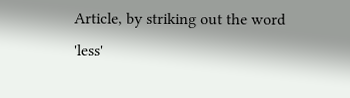Article, by striking out the word 'less'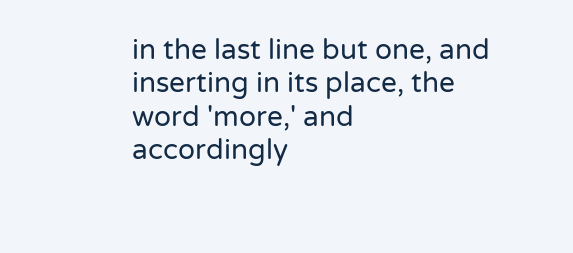in the last line but one, and inserting in its place, the word 'more,' and accordingly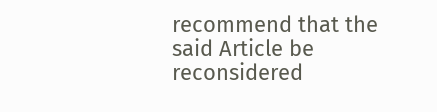recommend that the said Article be reconsidered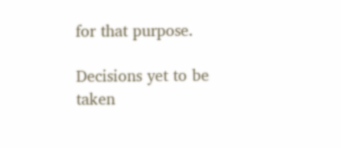for that purpose.

Decisions yet to be taken